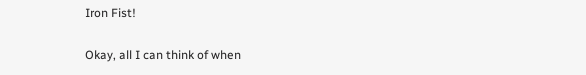Iron Fist!

Okay, all I can think of when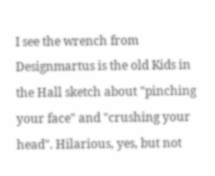I see the wrench from Designmartus is the old Kids in the Hall sketch about "pinching your face" and "crushing your head". Hilarious, yes, but not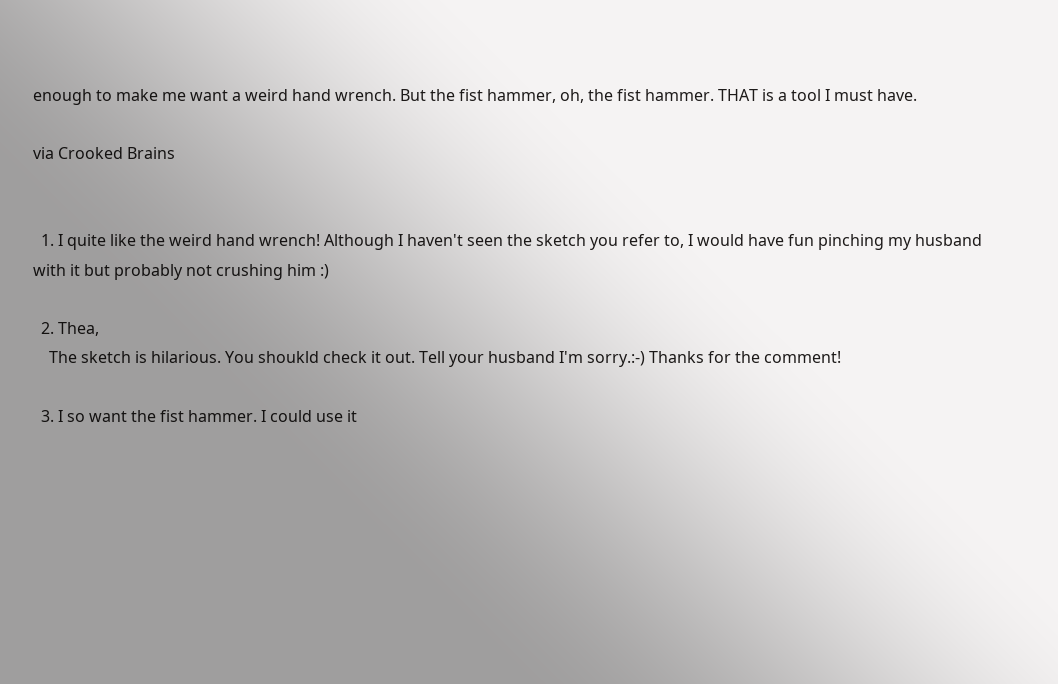enough to make me want a weird hand wrench. But the fist hammer, oh, the fist hammer. THAT is a tool I must have.

via Crooked Brains


  1. I quite like the weird hand wrench! Although I haven't seen the sketch you refer to, I would have fun pinching my husband with it but probably not crushing him :)

  2. Thea,
    The sketch is hilarious. You shoukld check it out. Tell your husband I'm sorry.:-) Thanks for the comment!

  3. I so want the fist hammer. I could use it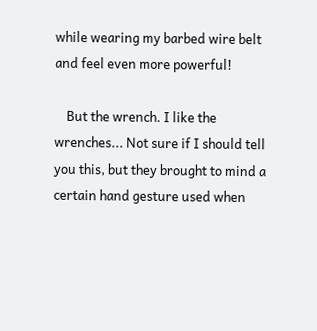while wearing my barbed wire belt and feel even more powerful!

    But the wrench. I like the wrenches... Not sure if I should tell you this, but they brought to mind a certain hand gesture used when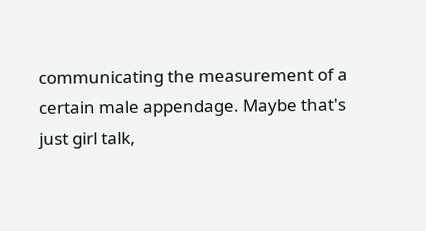communicating the measurement of a certain male appendage. Maybe that's just girl talk,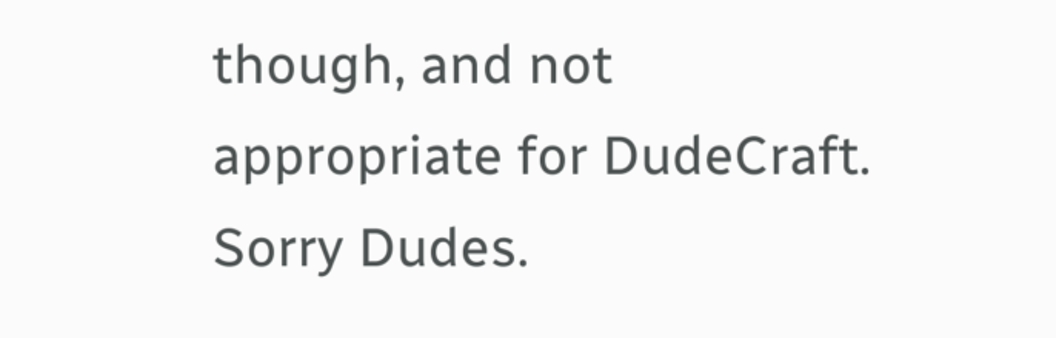though, and not appropriate for DudeCraft. Sorry Dudes.